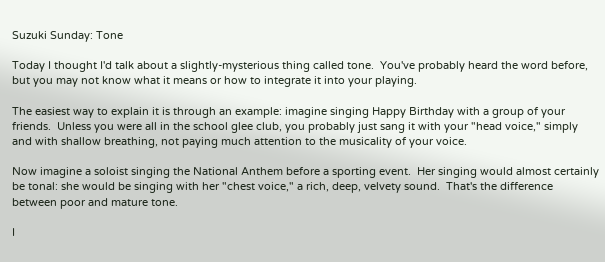Suzuki Sunday: Tone

Today I thought I'd talk about a slightly-mysterious thing called tone.  You've probably heard the word before, but you may not know what it means or how to integrate it into your playing.

The easiest way to explain it is through an example: imagine singing Happy Birthday with a group of your friends.  Unless you were all in the school glee club, you probably just sang it with your "head voice," simply and with shallow breathing, not paying much attention to the musicality of your voice.

Now imagine a soloist singing the National Anthem before a sporting event.  Her singing would almost certainly be tonal: she would be singing with her "chest voice," a rich, deep, velvety sound.  That's the difference between poor and mature tone.

I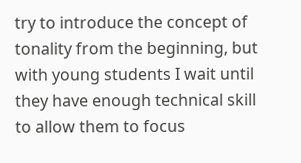try to introduce the concept of tonality from the beginning, but with young students I wait until they have enough technical skill to allow them to focus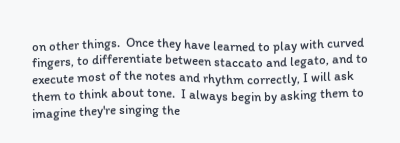on other things.  Once they have learned to play with curved fingers, to differentiate between staccato and legato, and to execute most of the notes and rhythm correctly, I will ask them to think about tone.  I always begin by asking them to imagine they're singing the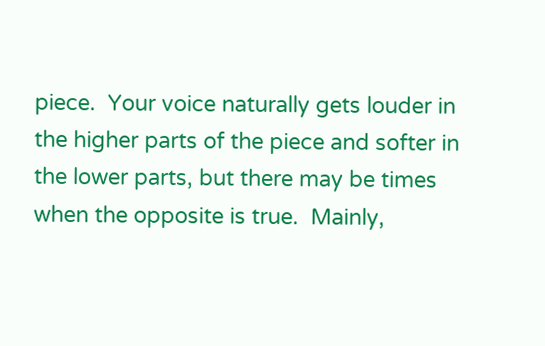piece.  Your voice naturally gets louder in the higher parts of the piece and softer in the lower parts, but there may be times when the opposite is true.  Mainly,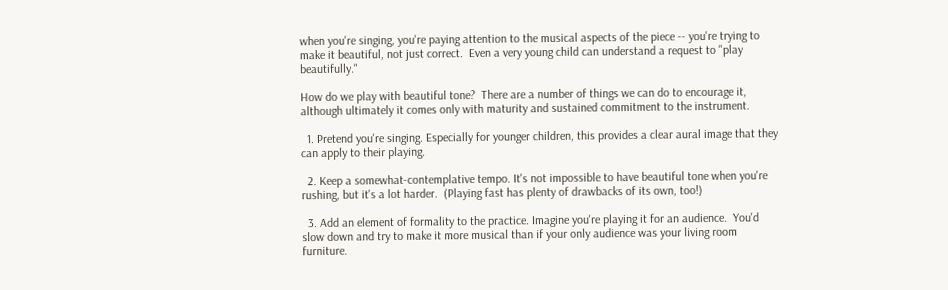when you're singing, you're paying attention to the musical aspects of the piece -- you're trying to make it beautiful, not just correct.  Even a very young child can understand a request to "play beautifully."

How do we play with beautiful tone?  There are a number of things we can do to encourage it, although ultimately it comes only with maturity and sustained commitment to the instrument.

  1. Pretend you're singing. Especially for younger children, this provides a clear aural image that they can apply to their playing.

  2. Keep a somewhat-contemplative tempo. It's not impossible to have beautiful tone when you're rushing, but it's a lot harder.  (Playing fast has plenty of drawbacks of its own, too!)

  3. Add an element of formality to the practice. Imagine you're playing it for an audience.  You'd slow down and try to make it more musical than if your only audience was your living room furniture.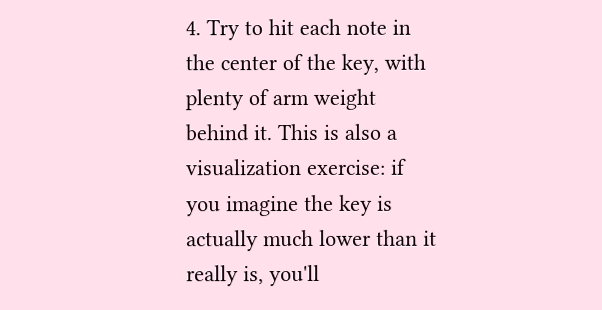4. Try to hit each note in the center of the key, with plenty of arm weight behind it. This is also a visualization exercise: if you imagine the key is actually much lower than it really is, you'll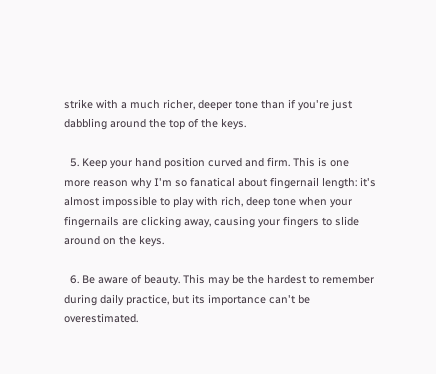strike with a much richer, deeper tone than if you're just dabbling around the top of the keys.

  5. Keep your hand position curved and firm. This is one more reason why I'm so fanatical about fingernail length: it's almost impossible to play with rich, deep tone when your fingernails are clicking away, causing your fingers to slide around on the keys.

  6. Be aware of beauty. This may be the hardest to remember during daily practice, but its importance can't be overestimated.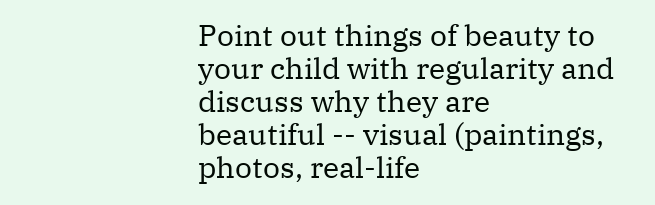Point out things of beauty to your child with regularity and discuss why they are beautiful -- visual (paintings, photos, real-life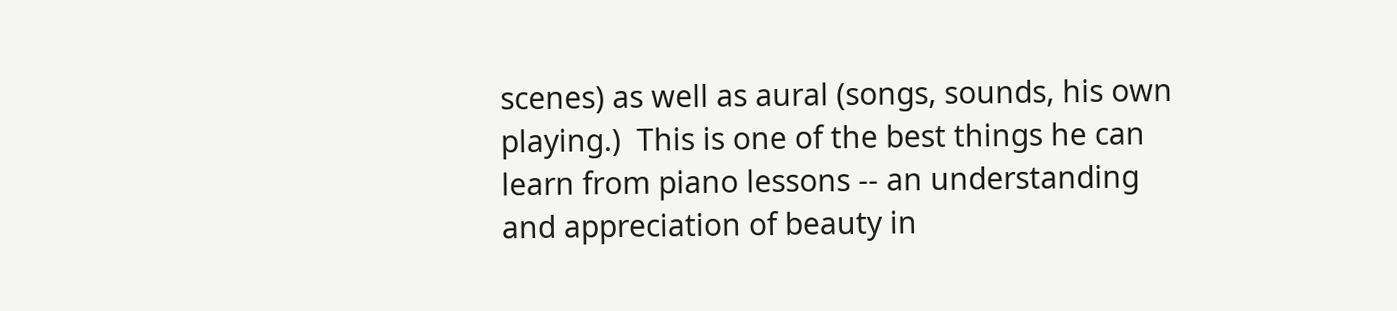scenes) as well as aural (songs, sounds, his own playing.)  This is one of the best things he can learn from piano lessons -- an understanding and appreciation of beauty in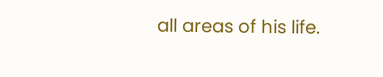all areas of his life.